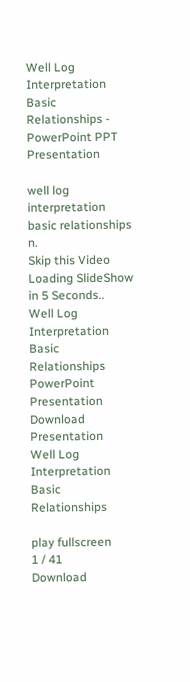Well Log Interpretation Basic Relationships - PowerPoint PPT Presentation

well log interpretation basic relationships n.
Skip this Video
Loading SlideShow in 5 Seconds..
Well Log Interpretation Basic Relationships PowerPoint Presentation
Download Presentation
Well Log Interpretation Basic Relationships

play fullscreen
1 / 41
Download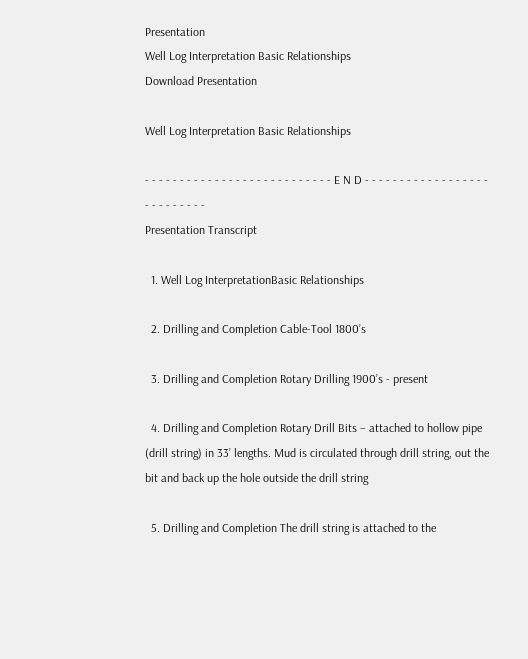Presentation
Well Log Interpretation Basic Relationships
Download Presentation

Well Log Interpretation Basic Relationships

- - - - - - - - - - - - - - - - - - - - - - - - - - - E N D - - - - - - - - - - - - - - - - - - - - - - - - - - -
Presentation Transcript

  1. Well Log InterpretationBasic Relationships

  2. Drilling and Completion Cable-Tool 1800’s

  3. Drilling and Completion Rotary Drilling 1900’s - present

  4. Drilling and Completion Rotary Drill Bits – attached to hollow pipe (drill string) in 33’ lengths. Mud is circulated through drill string, out the bit and back up the hole outside the drill string

  5. Drilling and Completion The drill string is attached to the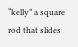“kelly” a square rod that slides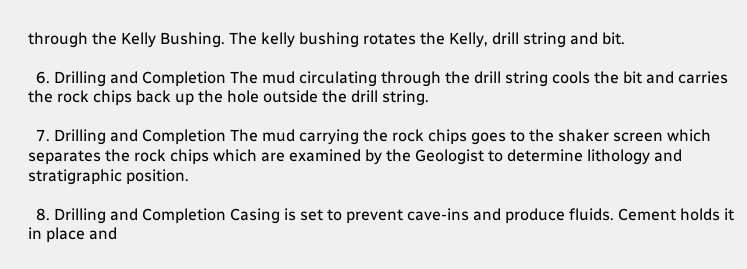through the Kelly Bushing. The kelly bushing rotates the Kelly, drill string and bit.

  6. Drilling and Completion The mud circulating through the drill string cools the bit and carries the rock chips back up the hole outside the drill string.

  7. Drilling and Completion The mud carrying the rock chips goes to the shaker screen which separates the rock chips which are examined by the Geologist to determine lithology and stratigraphic position.

  8. Drilling and Completion Casing is set to prevent cave-ins and produce fluids. Cement holds it in place and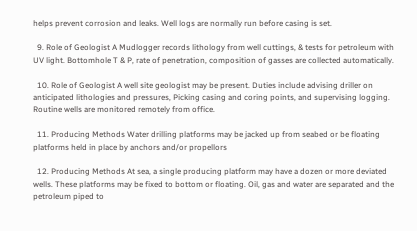helps prevent corrosion and leaks. Well logs are normally run before casing is set.

  9. Role of Geologist A Mudlogger records lithology from well cuttings, & tests for petroleum with UV light. Bottomhole T & P, rate of penetration, composition of gasses are collected automatically.

  10. Role of Geologist A well site geologist may be present. Duties include advising driller on anticipated lithologies and pressures, Picking casing and coring points, and supervising logging. Routine wells are monitored remotely from office.

  11. Producing Methods Water drilling platforms may be jacked up from seabed or be floating platforms held in place by anchors and/or propellors

  12. Producing Methods At sea, a single producing platform may have a dozen or more deviated wells. These platforms may be fixed to bottom or floating. Oil, gas and water are separated and the petroleum piped to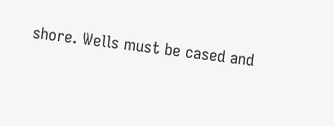shore. Wells must be cased and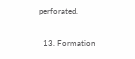perforated.

  13. Formation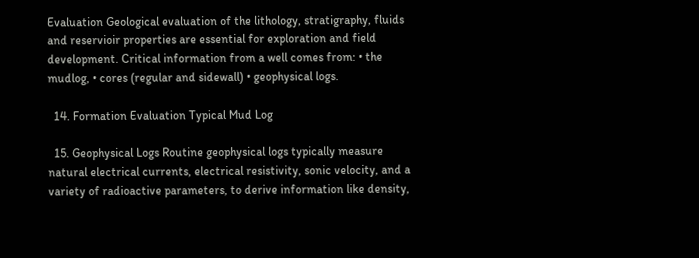Evaluation Geological evaluation of the lithology, stratigraphy, fluids and reservioir properties are essential for exploration and field development. Critical information from a well comes from: • the mudlog, • cores (regular and sidewall) • geophysical logs.

  14. Formation Evaluation Typical Mud Log

  15. Geophysical Logs Routine geophysical logs typically measure natural electrical currents, electrical resistivity, sonic velocity, and a variety of radioactive parameters, to derive information like density,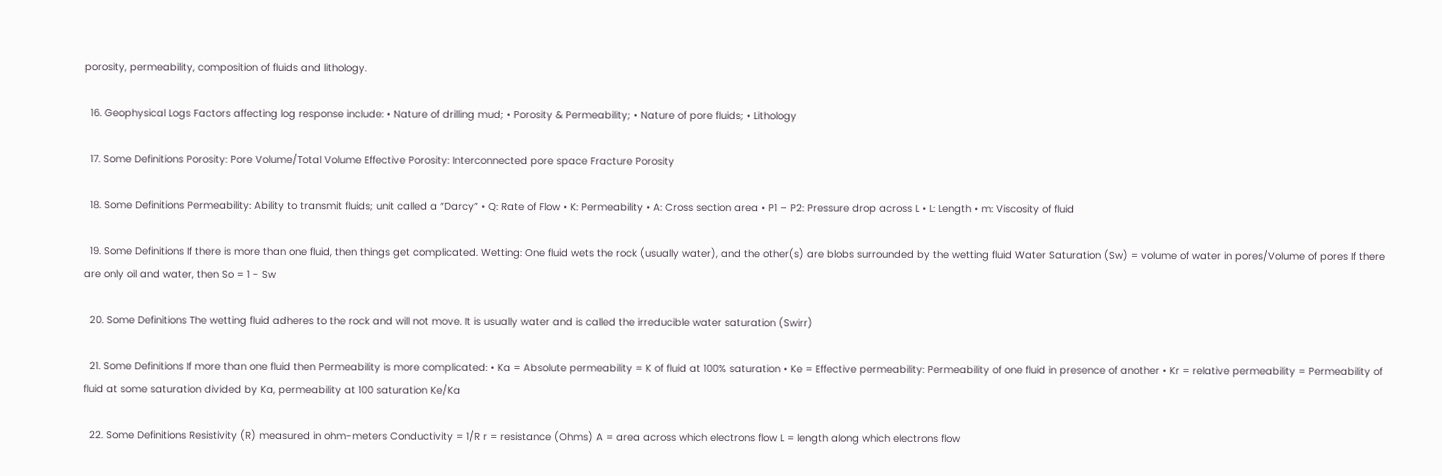porosity, permeability, composition of fluids and lithology.

  16. Geophysical Logs Factors affecting log response include: • Nature of drilling mud; • Porosity & Permeability; • Nature of pore fluids; • Lithology

  17. Some Definitions Porosity: Pore Volume/Total Volume Effective Porosity: Interconnected pore space Fracture Porosity

  18. Some Definitions Permeability: Ability to transmit fluids; unit called a “Darcy” • Q: Rate of Flow • K: Permeability • A: Cross section area • P1 – P2: Pressure drop across L • L: Length • m: Viscosity of fluid

  19. Some Definitions If there is more than one fluid, then things get complicated. Wetting: One fluid wets the rock (usually water), and the other(s) are blobs surrounded by the wetting fluid Water Saturation (Sw) = volume of water in pores/Volume of pores If there are only oil and water, then So = 1 - Sw

  20. Some Definitions The wetting fluid adheres to the rock and will not move. It is usually water and is called the irreducible water saturation (Swirr)

  21. Some Definitions If more than one fluid then Permeability is more complicated: • Ka = Absolute permeability = K of fluid at 100% saturation • Ke = Effective permeability: Permeability of one fluid in presence of another • Kr = relative permeability = Permeability of fluid at some saturation divided by Ka, permeability at 100 saturation Ke/Ka

  22. Some Definitions Resistivity (R) measured in ohm-meters Conductivity = 1/R r = resistance (Ohms) A = area across which electrons flow L = length along which electrons flow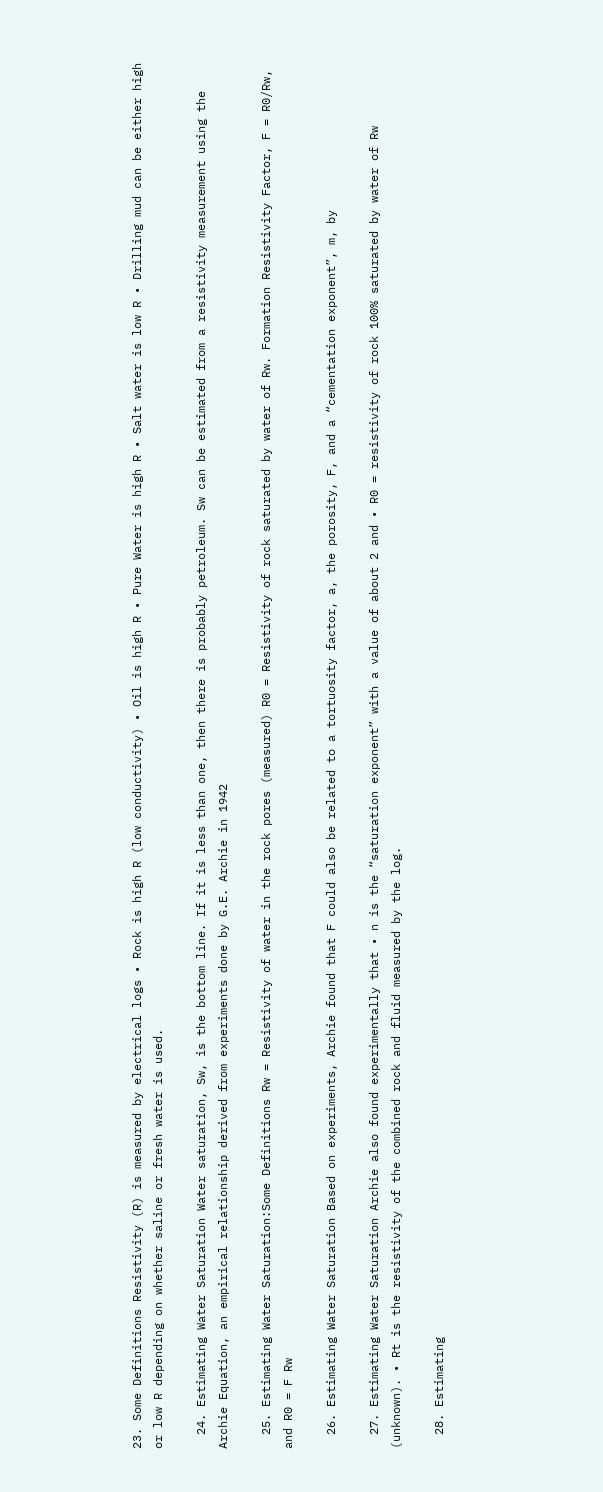23. Some Definitions Resistivity (R) is measured by electrical logs • Rock is high R (low conductivity) • Oil is high R • Pure Water is high R • Salt water is low R • Drilling mud can be either high or low R depending on whether saline or fresh water is used.

  24. Estimating Water Saturation Water saturation, Sw, is the bottom line. If it is less than one, then there is probably petroleum. Sw can be estimated from a resistivity measurement using the Archie Equation, an empirical relationship derived from experiments done by G.E. Archie in 1942

  25. Estimating Water Saturation:Some Definitions Rw = Resistivity of water in the rock pores (measured) R0 = Resistivity of rock saturated by water of Rw. Formation Resistivity Factor, F = R0/Rw, and R0 = F Rw

  26. Estimating Water Saturation Based on experiments, Archie found that F could also be related to a tortuosity factor, a, the porosity, F, and a “cementation exponent”, m, by

  27. Estimating Water Saturation Archie also found experimentally that • n is the “saturation exponent” with a value of about 2 and • R0 = resistivity of rock 100% saturated by water of Rw (unknown). • Rt is the resistivity of the combined rock and fluid measured by the log.

  28. Estimating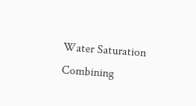Water Saturation Combining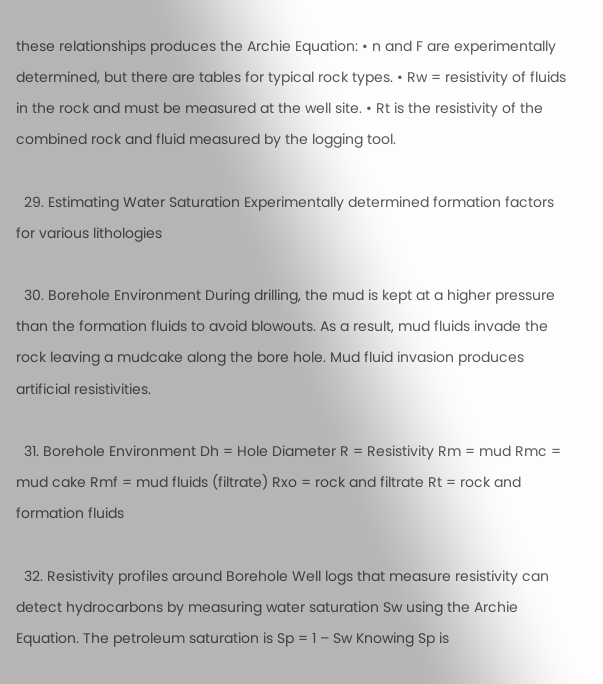these relationships produces the Archie Equation: • n and F are experimentally determined, but there are tables for typical rock types. • Rw = resistivity of fluids in the rock and must be measured at the well site. • Rt is the resistivity of the combined rock and fluid measured by the logging tool.

  29. Estimating Water Saturation Experimentally determined formation factors for various lithologies

  30. Borehole Environment During drilling, the mud is kept at a higher pressure than the formation fluids to avoid blowouts. As a result, mud fluids invade the rock leaving a mudcake along the bore hole. Mud fluid invasion produces artificial resistivities.

  31. Borehole Environment Dh = Hole Diameter R = Resistivity Rm = mud Rmc = mud cake Rmf = mud fluids (filtrate) Rxo = rock and filtrate Rt = rock and formation fluids

  32. Resistivity profiles around Borehole Well logs that measure resistivity can detect hydrocarbons by measuring water saturation Sw using the Archie Equation. The petroleum saturation is Sp = 1 – Sw Knowing Sp is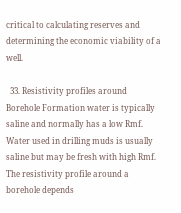critical to calculating reserves and determining the economic viability of a well.

  33. Resistivity profiles around Borehole Formation water is typically saline and normally has a low Rmf. Water used in drilling muds is usually saline but may be fresh with high Rmf. The resistivity profile around a borehole depends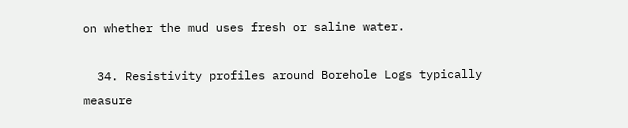on whether the mud uses fresh or saline water.

  34. Resistivity profiles around Borehole Logs typically measure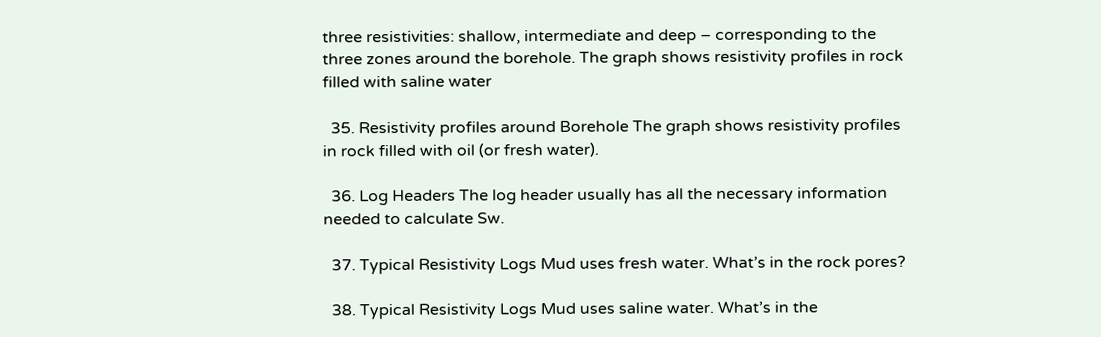three resistivities: shallow, intermediate and deep – corresponding to the three zones around the borehole. The graph shows resistivity profiles in rock filled with saline water

  35. Resistivity profiles around Borehole The graph shows resistivity profiles in rock filled with oil (or fresh water).

  36. Log Headers The log header usually has all the necessary information needed to calculate Sw.

  37. Typical Resistivity Logs Mud uses fresh water. What’s in the rock pores?

  38. Typical Resistivity Logs Mud uses saline water. What’s in the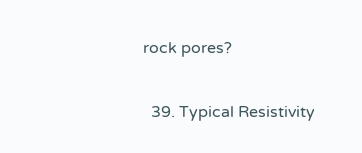rock pores?

  39. Typical Resistivity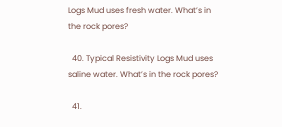Logs Mud uses fresh water. What’s in the rock pores?

  40. Typical Resistivity Logs Mud uses saline water. What’s in the rock pores?

  41.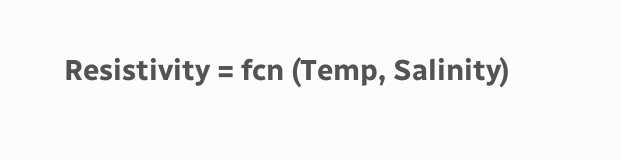Resistivity = fcn (Temp, Salinity)